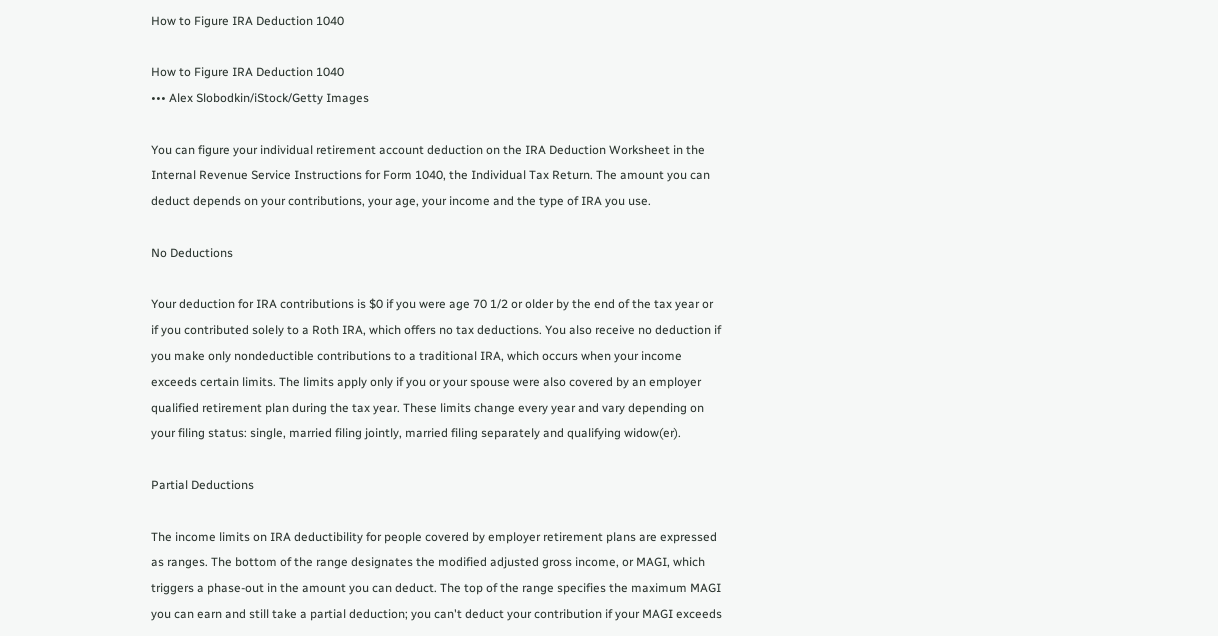How to Figure IRA Deduction 1040

How to Figure IRA Deduction 1040
••• Alex Slobodkin/iStock/Getty Images

You can figure your individual retirement account deduction on the IRA Deduction Worksheet in the Internal Revenue Service Instructions for Form 1040, the Individual Tax Return. The amount you can deduct depends on your contributions, your age, your income and the type of IRA you use.

No Deductions

Your deduction for IRA contributions is $0 if you were age 70 1/2 or older by the end of the tax year or if you contributed solely to a Roth IRA, which offers no tax deductions. You also receive no deduction if you make only nondeductible contributions to a traditional IRA, which occurs when your income exceeds certain limits. The limits apply only if you or your spouse were also covered by an employer qualified retirement plan during the tax year. These limits change every year and vary depending on your filing status: single, married filing jointly, married filing separately and qualifying widow(er).

Partial Deductions

The income limits on IRA deductibility for people covered by employer retirement plans are expressed as ranges. The bottom of the range designates the modified adjusted gross income, or MAGI, which triggers a phase-out in the amount you can deduct. The top of the range specifies the maximum MAGI you can earn and still take a partial deduction; you can't deduct your contribution if your MAGI exceeds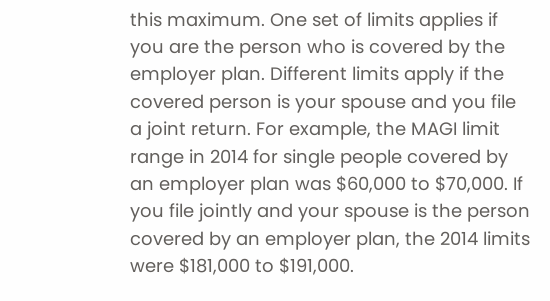this maximum. One set of limits applies if you are the person who is covered by the employer plan. Different limits apply if the covered person is your spouse and you file a joint return. For example, the MAGI limit range in 2014 for single people covered by an employer plan was $60,000 to $70,000. If you file jointly and your spouse is the person covered by an employer plan, the 2014 limits were $181,000 to $191,000.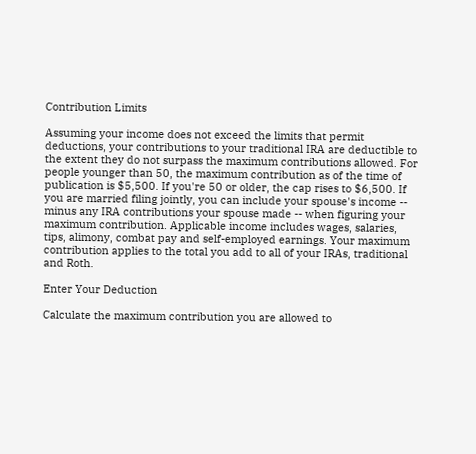Contribution Limits

Assuming your income does not exceed the limits that permit deductions, your contributions to your traditional IRA are deductible to the extent they do not surpass the maximum contributions allowed. For people younger than 50, the maximum contribution as of the time of publication is $5,500. If you're 50 or older, the cap rises to $6,500. If you are married filing jointly, you can include your spouse's income -- minus any IRA contributions your spouse made -- when figuring your maximum contribution. Applicable income includes wages, salaries, tips, alimony, combat pay and self-employed earnings. Your maximum contribution applies to the total you add to all of your IRAs, traditional and Roth.

Enter Your Deduction

Calculate the maximum contribution you are allowed to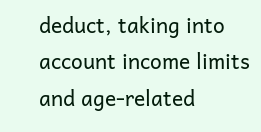deduct, taking into account income limits and age-related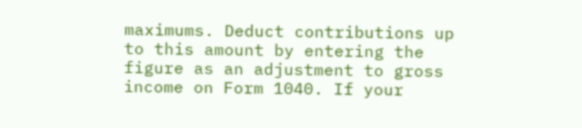maximums. Deduct contributions up to this amount by entering the figure as an adjustment to gross income on Form 1040. If your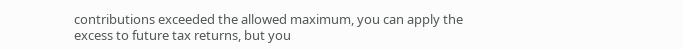contributions exceeded the allowed maximum, you can apply the excess to future tax returns, but you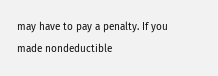may have to pay a penalty. If you made nondeductible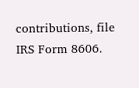contributions, file IRS Form 8606.